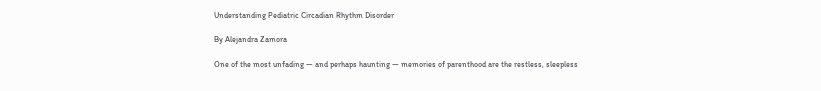Understanding Pediatric Circadian Rhythm Disorder

By Alejandra Zamora

One of the most unfading — and perhaps haunting — memories of parenthood are the restless, sleepless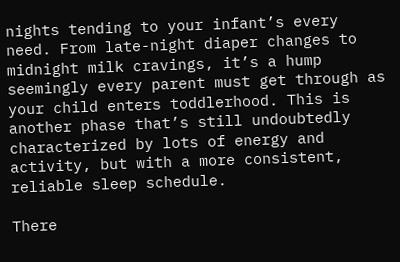nights tending to your infant’s every need. From late-night diaper changes to midnight milk cravings, it’s a hump seemingly every parent must get through as your child enters toddlerhood. This is another phase that’s still undoubtedly characterized by lots of energy and activity, but with a more consistent, reliable sleep schedule.

There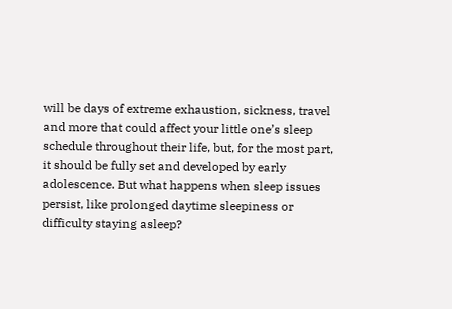will be days of extreme exhaustion, sickness, travel and more that could affect your little one’s sleep schedule throughout their life, but, for the most part, it should be fully set and developed by early adolescence. But what happens when sleep issues persist, like prolonged daytime sleepiness or difficulty staying asleep?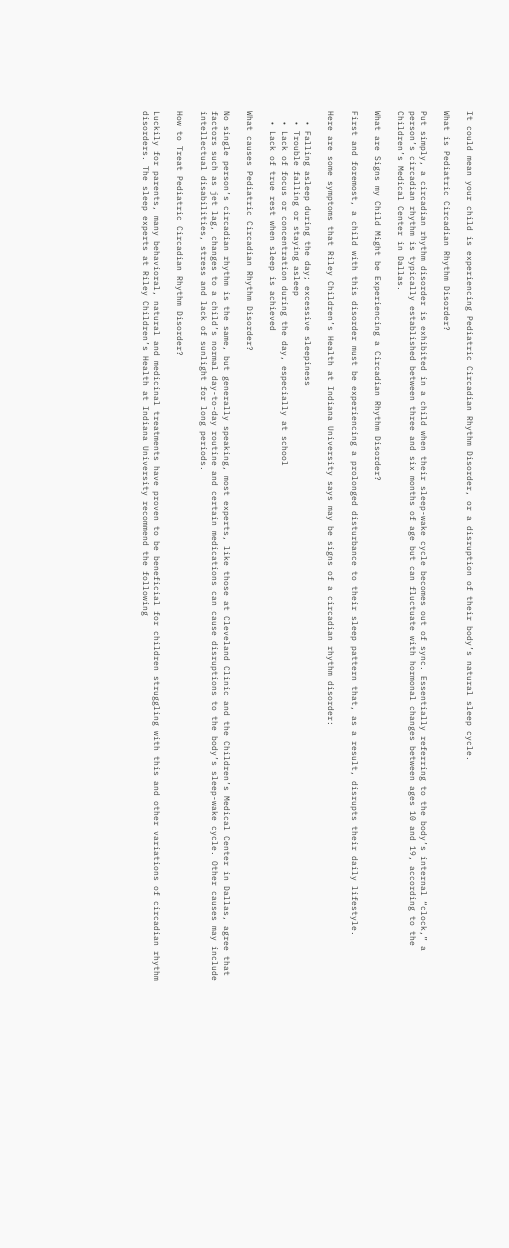It could mean your child is experiencing Pediatric Circadian Rhythm Disorder, or a disruption of their body’s natural sleep cycle.

What is Pediatric Circadian Rhythm Disorder?

Put simply, a circadian rhythm disorder is exhibited in a child when their sleep-wake cycle becomes out of sync. Essentially referring to the body’s internal “clock,” a person’s circadian rhythm is typically established between three and six months of age but can fluctuate with hormonal changes between ages 10 and 19, according to the Children’s Medical Center in Dallas.

What are Signs my Child Might be Experiencing a Circadian Rhythm Disorder?

First and foremost, a child with this disorder must be experiencing a prolonged disturbance to their sleep pattern that, as a result, disrupts their daily lifestyle.

Here are some symptoms that Riley Children’s Health at Indiana University says may be signs of a circadian rhythm disorder:

  • Falling asleep during the day; excessive sleepiness
  • Trouble falling or staying asleep
  • Lack of focus or concentration during the day, especially at school
  • Lack of true rest when sleep is achieved

What causes Pediatric Circadian Rhythm Disorder?

No single person’s circadian rhythm is the same, but generally speaking, most experts, like those at Cleveland Clinic and the Children’s Medical Center in Dallas, agree that factors such as jet lag, changes to a child’s normal day-to-day routine and certain medications can cause disruptions to the body’s sleep-wake cycle. Other causes may include intellectual disabilities, stress and lack of sunlight for long periods.

How to Treat Pediatric Circadian Rhythm Disorder?

Luckily for parents, many behavioral, natural and medicinal treatments have proven to be beneficial for children struggling with this and other variations of circadian rhythm disorders. The sleep experts at Riley Children’s Health at Indiana University recommend the following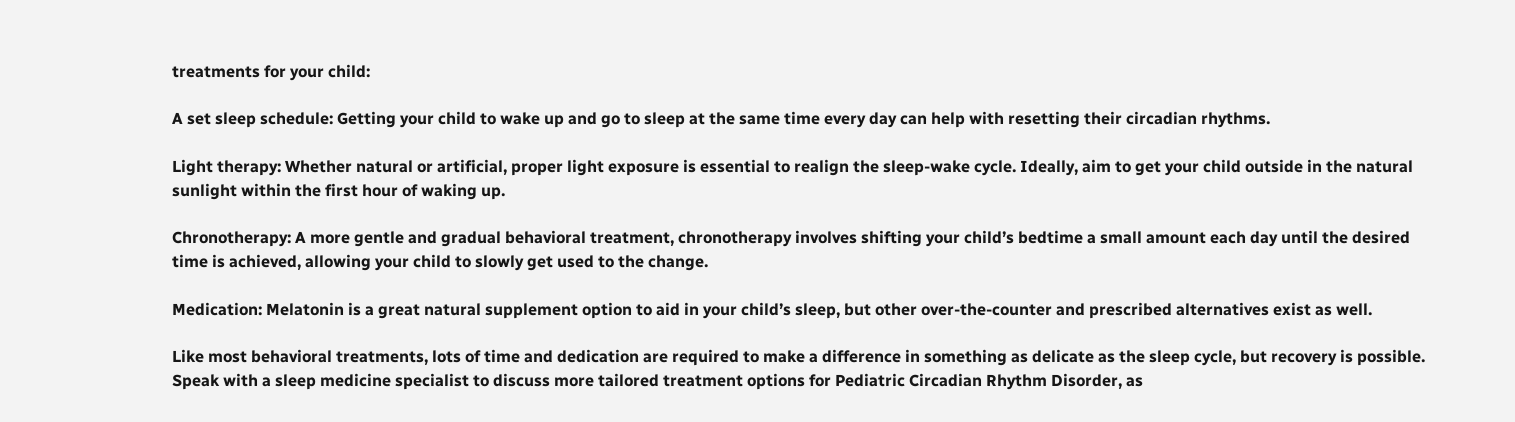treatments for your child:

A set sleep schedule: Getting your child to wake up and go to sleep at the same time every day can help with resetting their circadian rhythms.

Light therapy: Whether natural or artificial, proper light exposure is essential to realign the sleep-wake cycle. Ideally, aim to get your child outside in the natural sunlight within the first hour of waking up.

Chronotherapy: A more gentle and gradual behavioral treatment, chronotherapy involves shifting your child’s bedtime a small amount each day until the desired time is achieved, allowing your child to slowly get used to the change.

Medication: Melatonin is a great natural supplement option to aid in your child’s sleep, but other over-the-counter and prescribed alternatives exist as well.

Like most behavioral treatments, lots of time and dedication are required to make a difference in something as delicate as the sleep cycle, but recovery is possible. Speak with a sleep medicine specialist to discuss more tailored treatment options for Pediatric Circadian Rhythm Disorder, as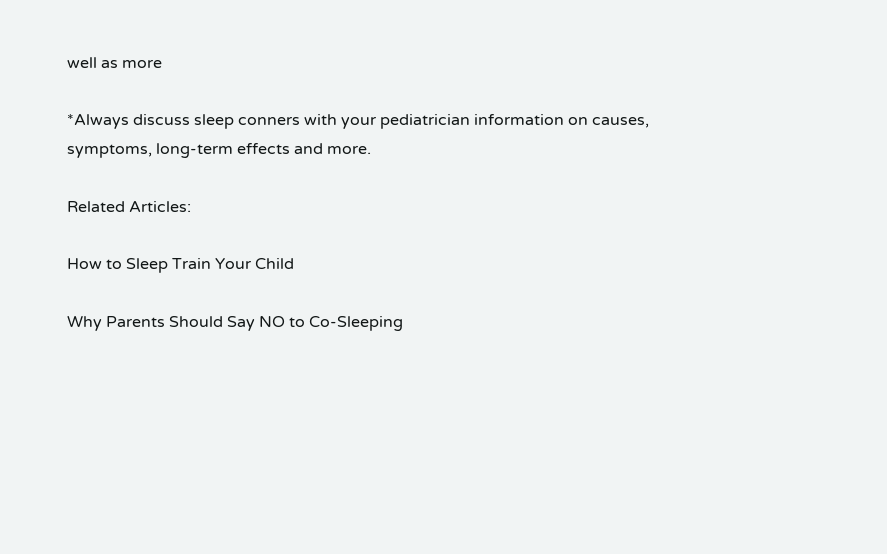well as more

*Always discuss sleep conners with your pediatrician information on causes, symptoms, long-term effects and more.

Related Articles:

How to Sleep Train Your Child

Why Parents Should Say NO to Co-Sleeping